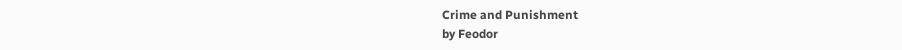Crime and Punishment
by Feodor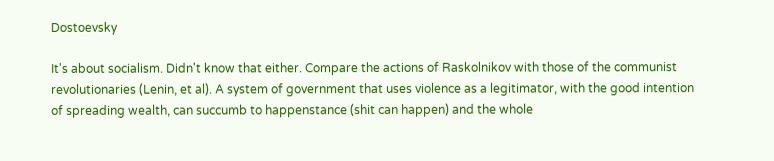Dostoevsky

It's about socialism. Didn't know that either. Compare the actions of Raskolnikov with those of the communist revolutionaries (Lenin, et al). A system of government that uses violence as a legitimator, with the good intention of spreading wealth, can succumb to happenstance (shit can happen) and the whole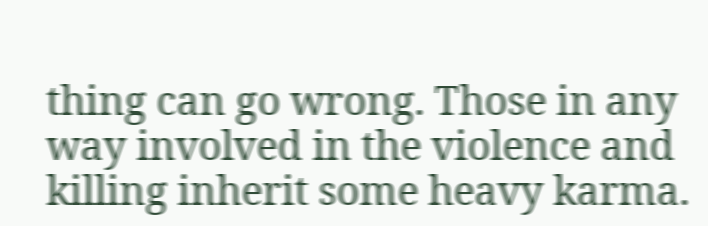thing can go wrong. Those in any way involved in the violence and killing inherit some heavy karma.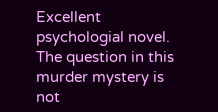Excellent psychologial novel. The question in this murder mystery is not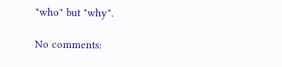"who" but "why".

No comments: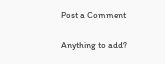Post a Comment

Anything to add?